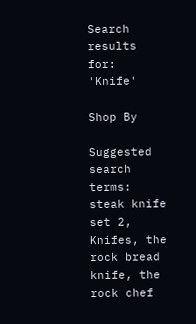Search results for: 'Knife'

Shop By

Suggested search terms: steak knife set 2, Knifes, the rock bread knife, the rock chef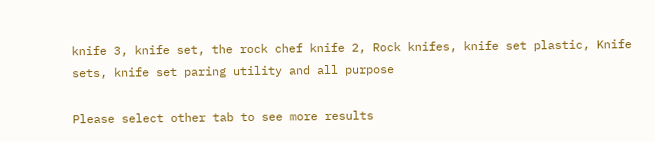knife 3, knife set, the rock chef knife 2, Rock knifes, knife set plastic, Knife sets, knife set paring utility and all purpose

Please select other tab to see more results